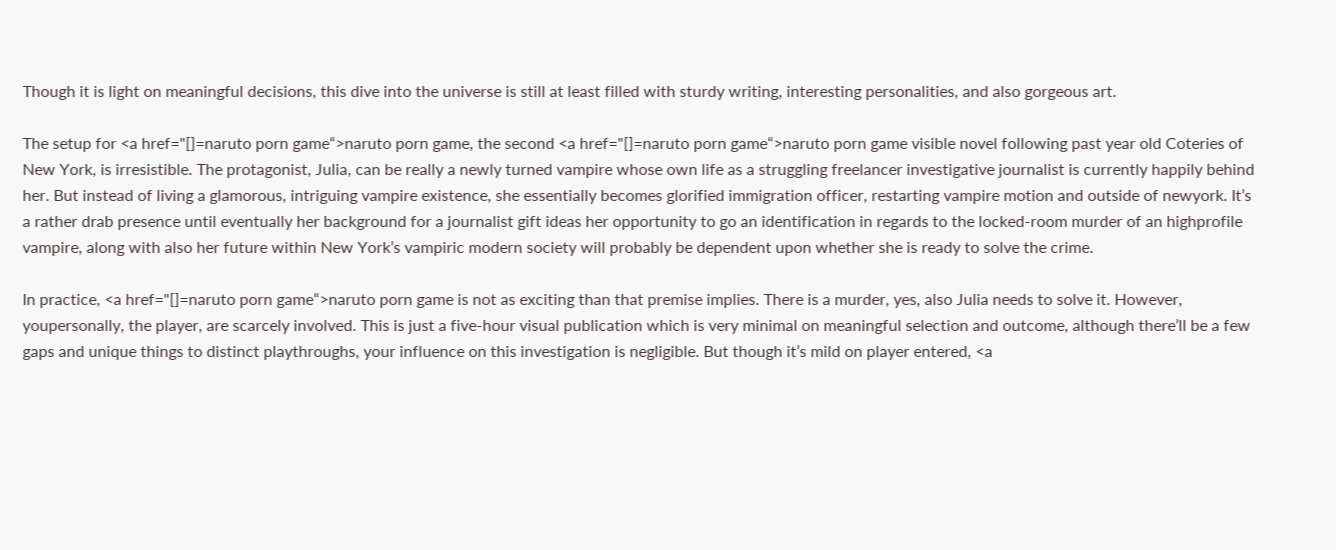Though it is light on meaningful decisions, this dive into the universe is still at least filled with sturdy writing, interesting personalities, and also gorgeous art.

The setup for <a href="[]=naruto porn game“>naruto porn game, the second <a href="[]=naruto porn game“>naruto porn game visible novel following past year old Coteries of New York, is irresistible. The protagonist, Julia, can be really a newly turned vampire whose own life as a struggling freelancer investigative journalist is currently happily behind her. But instead of living a glamorous, intriguing vampire existence, she essentially becomes glorified immigration officer, restarting vampire motion and outside of newyork. It’s a rather drab presence until eventually her background for a journalist gift ideas her opportunity to go an identification in regards to the locked-room murder of an highprofile vampire, along with also her future within New York’s vampiric modern society will probably be dependent upon whether she is ready to solve the crime.

In practice, <a href="[]=naruto porn game“>naruto porn game is not as exciting than that premise implies. There is a murder, yes, also Julia needs to solve it. However, youpersonally, the player, are scarcely involved. This is just a five-hour visual publication which is very minimal on meaningful selection and outcome, although there’ll be a few gaps and unique things to distinct playthroughs, your influence on this investigation is negligible. But though it’s mild on player entered, <a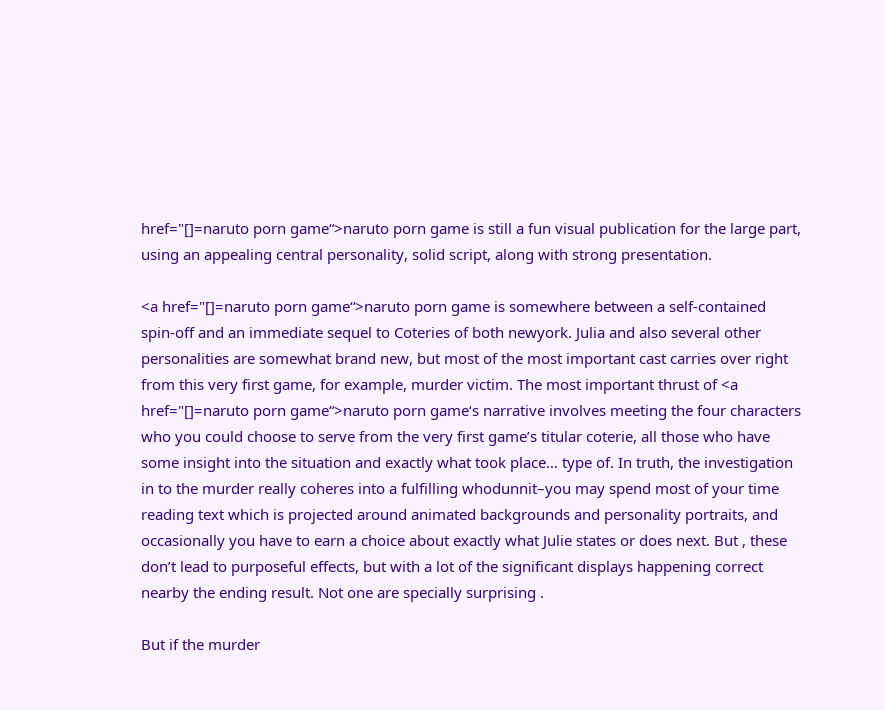href="[]=naruto porn game“>naruto porn game is still a fun visual publication for the large part, using an appealing central personality, solid script, along with strong presentation.

<a href="[]=naruto porn game“>naruto porn game is somewhere between a self-contained spin-off and an immediate sequel to Coteries of both newyork. Julia and also several other personalities are somewhat brand new, but most of the most important cast carries over right from this very first game, for example, murder victim. The most important thrust of <a href="[]=naruto porn game“>naruto porn game‘s narrative involves meeting the four characters who you could choose to serve from the very first game’s titular coterie, all those who have some insight into the situation and exactly what took place… type of. In truth, the investigation in to the murder really coheres into a fulfilling whodunnit–you may spend most of your time reading text which is projected around animated backgrounds and personality portraits, and occasionally you have to earn a choice about exactly what Julie states or does next. But , these don’t lead to purposeful effects, but with a lot of the significant displays happening correct nearby the ending result. Not one are specially surprising .

But if the murder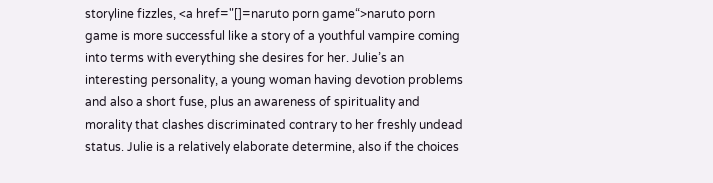storyline fizzles, <a href="[]=naruto porn game“>naruto porn game is more successful like a story of a youthful vampire coming into terms with everything she desires for her. Julie’s an interesting personality, a young woman having devotion problems and also a short fuse, plus an awareness of spirituality and morality that clashes discriminated contrary to her freshly undead status. Julie is a relatively elaborate determine, also if the choices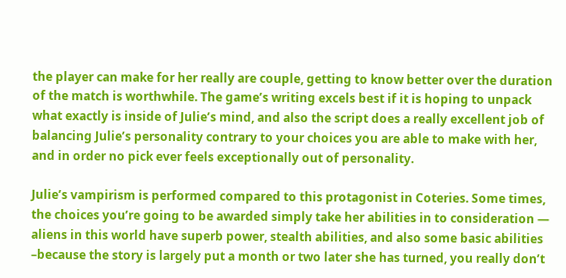the player can make for her really are couple, getting to know better over the duration of the match is worthwhile. The game’s writing excels best if it is hoping to unpack what exactly is inside of Julie’s mind, and also the script does a really excellent job of balancing Julie’s personality contrary to your choices you are able to make with her, and in order no pick ever feels exceptionally out of personality.

Julie’s vampirism is performed compared to this protagonist in Coteries. Some times, the choices you’re going to be awarded simply take her abilities in to consideration — aliens in this world have superb power, stealth abilities, and also some basic abilities –because the story is largely put a month or two later she has turned, you really don’t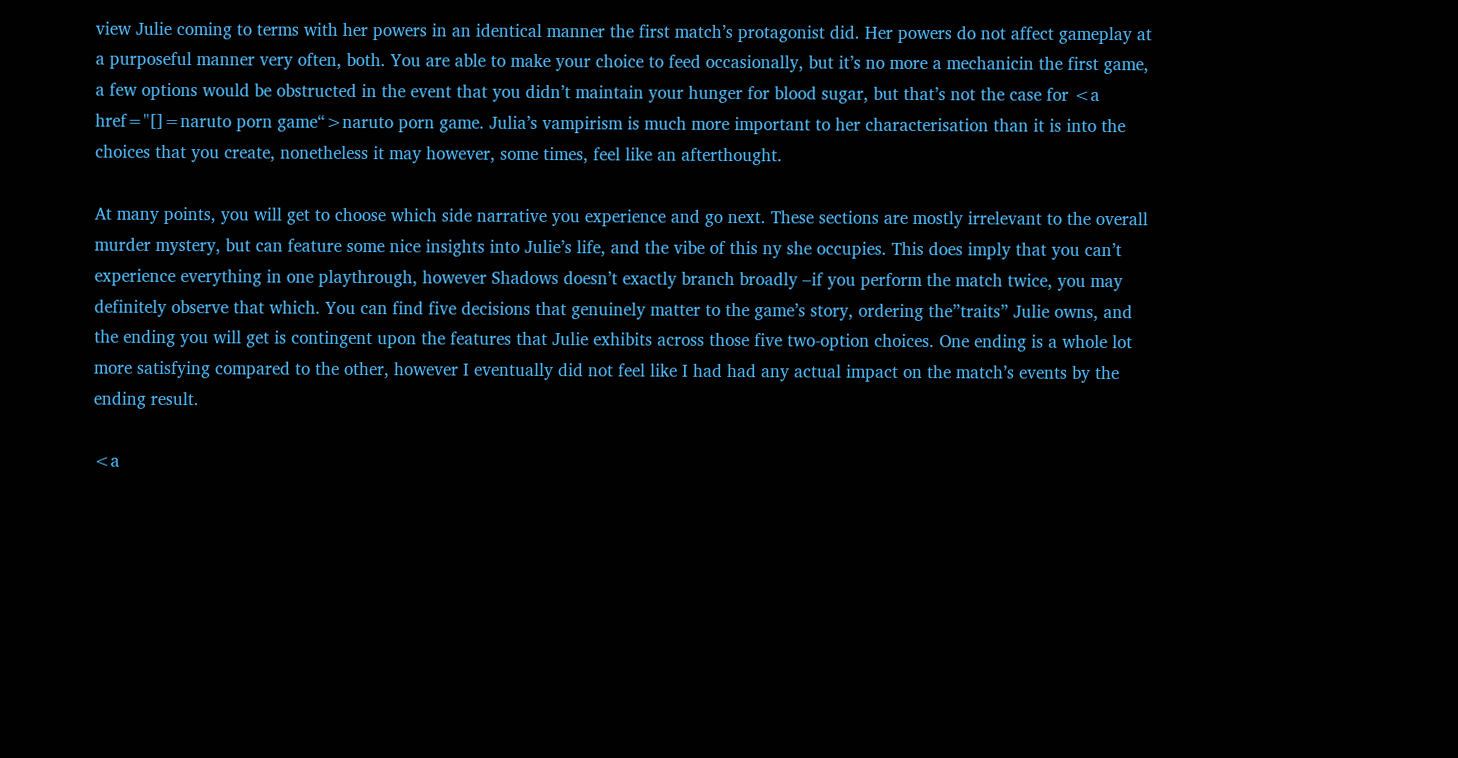view Julie coming to terms with her powers in an identical manner the first match’s protagonist did. Her powers do not affect gameplay at a purposeful manner very often, both. You are able to make your choice to feed occasionally, but it’s no more a mechanicin the first game, a few options would be obstructed in the event that you didn’t maintain your hunger for blood sugar, but that’s not the case for <a href="[]=naruto porn game“>naruto porn game. Julia’s vampirism is much more important to her characterisation than it is into the choices that you create, nonetheless it may however, some times, feel like an afterthought.

At many points, you will get to choose which side narrative you experience and go next. These sections are mostly irrelevant to the overall murder mystery, but can feature some nice insights into Julie’s life, and the vibe of this ny she occupies. This does imply that you can’t experience everything in one playthrough, however Shadows doesn’t exactly branch broadly –if you perform the match twice, you may definitely observe that which. You can find five decisions that genuinely matter to the game’s story, ordering the”traits” Julie owns, and the ending you will get is contingent upon the features that Julie exhibits across those five two-option choices. One ending is a whole lot more satisfying compared to the other, however I eventually did not feel like I had had any actual impact on the match’s events by the ending result.

<a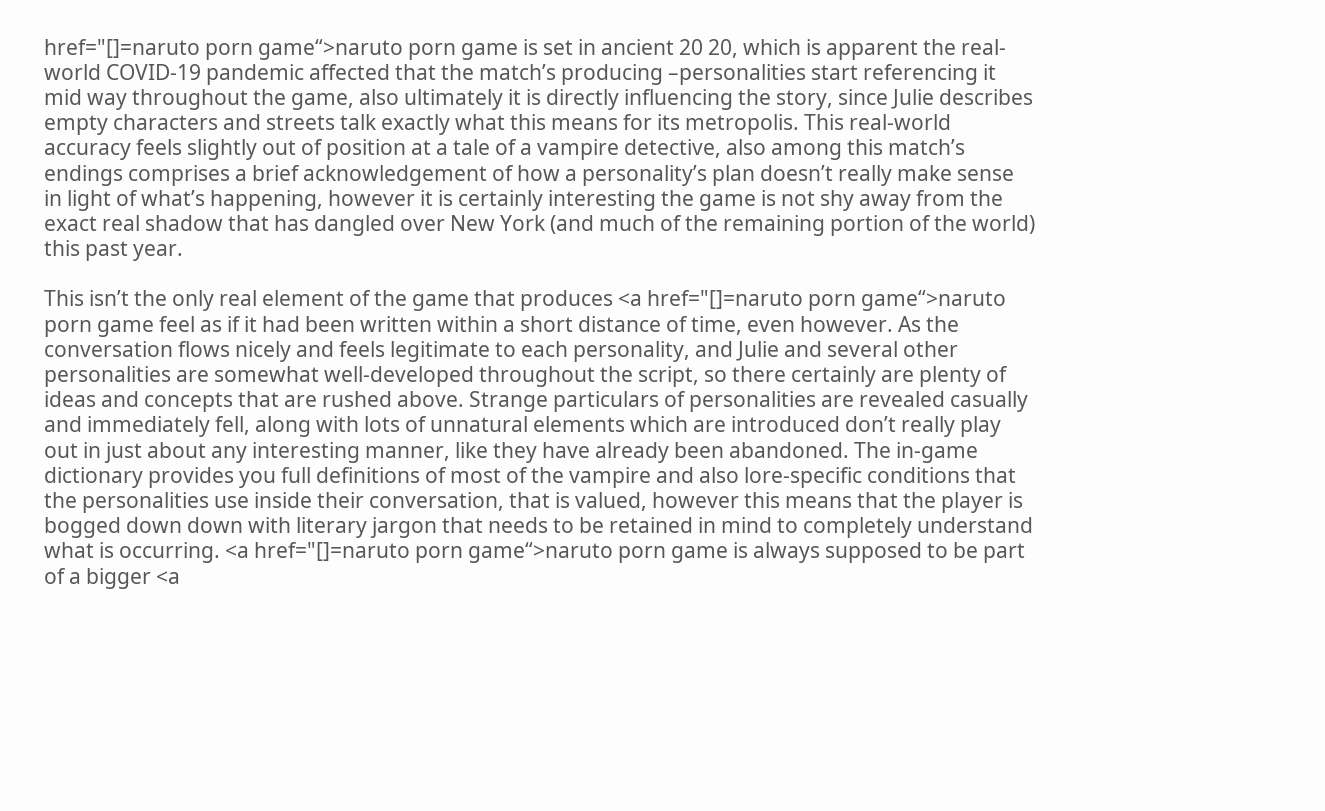href="[]=naruto porn game“>naruto porn game is set in ancient 20 20, which is apparent the real-world COVID-19 pandemic affected that the match’s producing –personalities start referencing it mid way throughout the game, also ultimately it is directly influencing the story, since Julie describes empty characters and streets talk exactly what this means for its metropolis. This real-world accuracy feels slightly out of position at a tale of a vampire detective, also among this match’s endings comprises a brief acknowledgement of how a personality’s plan doesn’t really make sense in light of what’s happening, however it is certainly interesting the game is not shy away from the exact real shadow that has dangled over New York (and much of the remaining portion of the world) this past year.

This isn’t the only real element of the game that produces <a href="[]=naruto porn game“>naruto porn game feel as if it had been written within a short distance of time, even however. As the conversation flows nicely and feels legitimate to each personality, and Julie and several other personalities are somewhat well-developed throughout the script, so there certainly are plenty of ideas and concepts that are rushed above. Strange particulars of personalities are revealed casually and immediately fell, along with lots of unnatural elements which are introduced don’t really play out in just about any interesting manner, like they have already been abandoned. The in-game dictionary provides you full definitions of most of the vampire and also lore-specific conditions that the personalities use inside their conversation, that is valued, however this means that the player is bogged down down with literary jargon that needs to be retained in mind to completely understand what is occurring. <a href="[]=naruto porn game“>naruto porn game is always supposed to be part of a bigger <a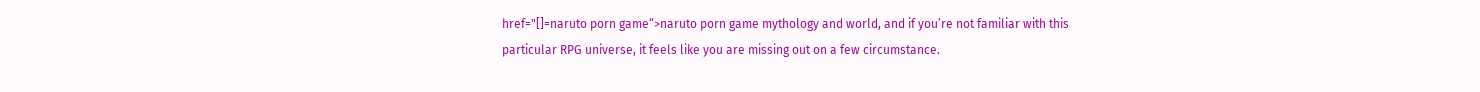href="[]=naruto porn game“>naruto porn game mythology and world, and if you’re not familiar with this particular RPG universe, it feels like you are missing out on a few circumstance.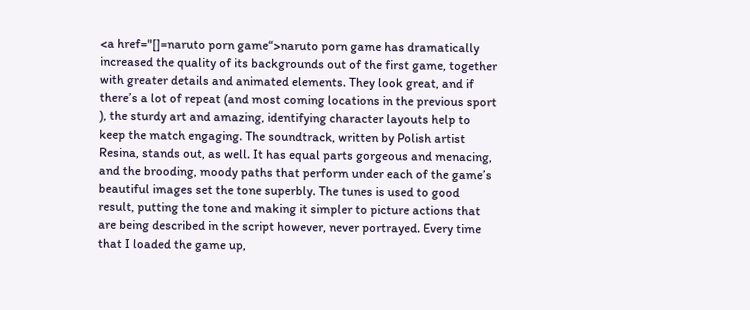<a href="[]=naruto porn game“>naruto porn game has dramatically increased the quality of its backgrounds out of the first game, together with greater details and animated elements. They look great, and if there’s a lot of repeat (and most coming locations in the previous sport ), the sturdy art and amazing, identifying character layouts help to keep the match engaging. The soundtrack, written by Polish artist Resina, stands out, as well. It has equal parts gorgeous and menacing, and the brooding, moody paths that perform under each of the game’s beautiful images set the tone superbly. The tunes is used to good result, putting the tone and making it simpler to picture actions that are being described in the script however, never portrayed. Every time that I loaded the game up,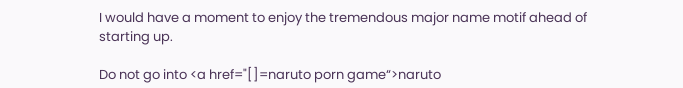I would have a moment to enjoy the tremendous major name motif ahead of starting up.

Do not go into <a href="[]=naruto porn game“>naruto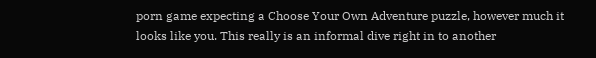porn game expecting a Choose Your Own Adventure puzzle, however much it looks like you. This really is an informal dive right in to another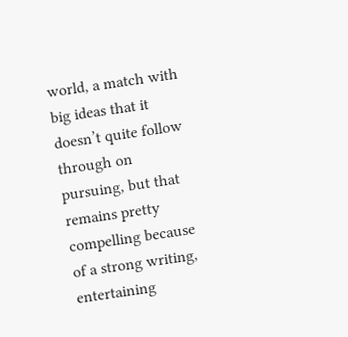world, a match with big ideas that it doesn’t quite follow through on pursuing, but that remains pretty compelling because of a strong writing, entertaining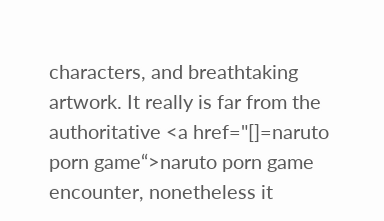characters, and breathtaking artwork. It really is far from the authoritative <a href="[]=naruto porn game“>naruto porn game encounter, nonetheless it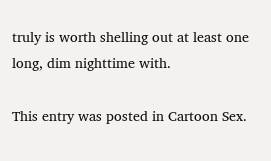truly is worth shelling out at least one long, dim nighttime with.

This entry was posted in Cartoon Sex.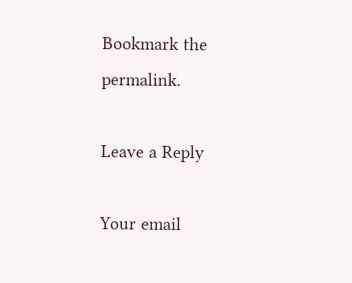Bookmark the permalink.

Leave a Reply

Your email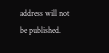address will not be published.